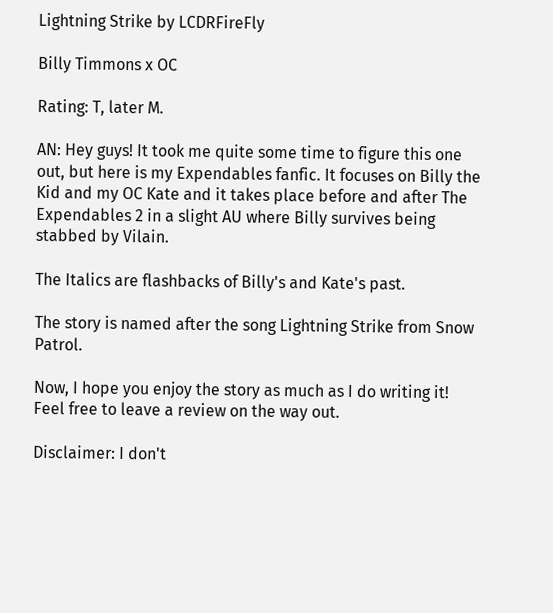Lightning Strike by LCDRFireFly

Billy Timmons x OC

Rating: T, later M.

AN: Hey guys! It took me quite some time to figure this one out, but here is my Expendables fanfic. It focuses on Billy the Kid and my OC Kate and it takes place before and after The Expendables 2 in a slight AU where Billy survives being stabbed by Vilain.

The Italics are flashbacks of Billy's and Kate's past.

The story is named after the song Lightning Strike from Snow Patrol.

Now, I hope you enjoy the story as much as I do writing it! Feel free to leave a review on the way out.

Disclaimer: I don't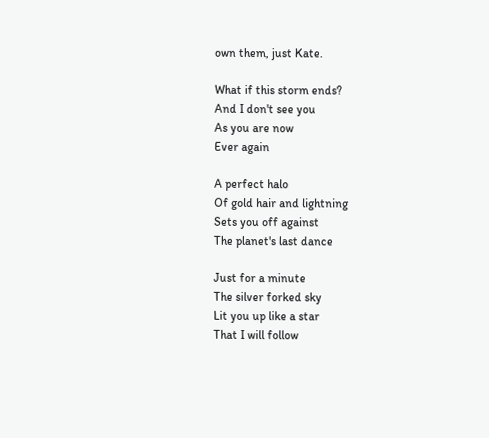own them, just Kate.

What if this storm ends?
And I don't see you
As you are now
Ever again

A perfect halo
Of gold hair and lightning
Sets you off against
The planet's last dance

Just for a minute
The silver forked sky
Lit you up like a star
That I will follow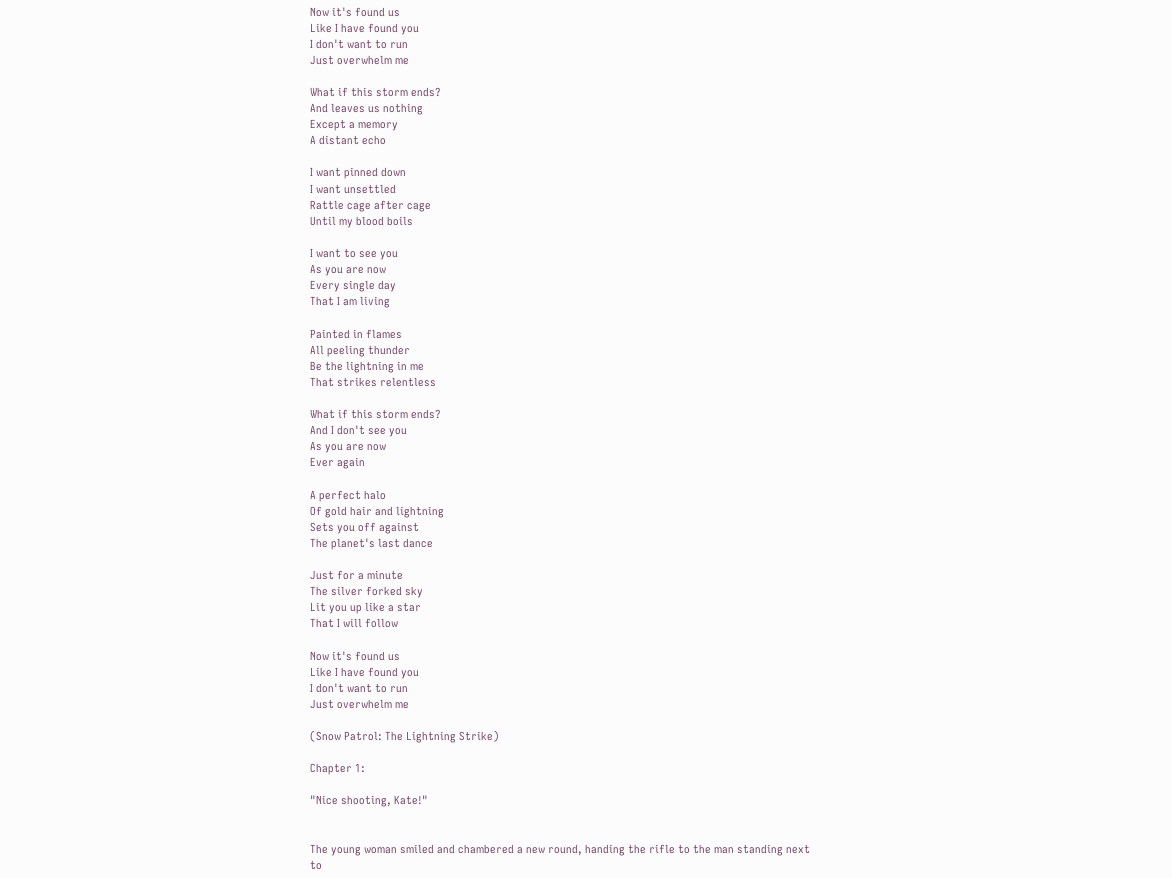Now it's found us
Like I have found you
I don't want to run
Just overwhelm me

What if this storm ends?
And leaves us nothing
Except a memory
A distant echo

I want pinned down
I want unsettled
Rattle cage after cage
Until my blood boils

I want to see you
As you are now
Every single day
That I am living

Painted in flames
All peeling thunder
Be the lightning in me
That strikes relentless

What if this storm ends?
And I don't see you
As you are now
Ever again

A perfect halo
Of gold hair and lightning
Sets you off against
The planet's last dance

Just for a minute
The silver forked sky
Lit you up like a star
That I will follow

Now it's found us
Like I have found you
I don't want to run
Just overwhelm me

(Snow Patrol: The Lightning Strike)

Chapter 1:

"Nice shooting, Kate!"


The young woman smiled and chambered a new round, handing the rifle to the man standing next to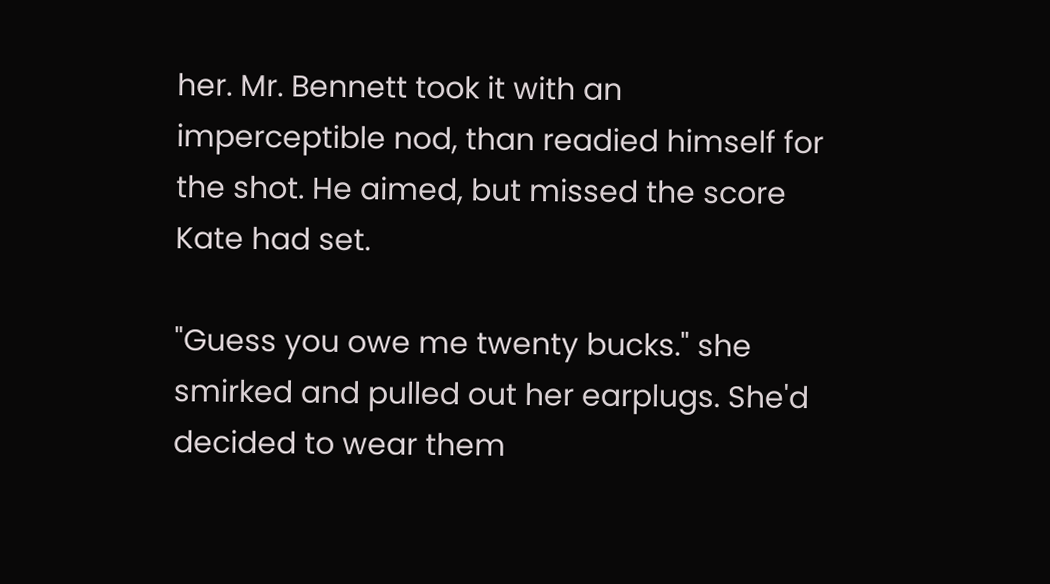her. Mr. Bennett took it with an imperceptible nod, than readied himself for the shot. He aimed, but missed the score Kate had set.

"Guess you owe me twenty bucks." she smirked and pulled out her earplugs. She'd decided to wear them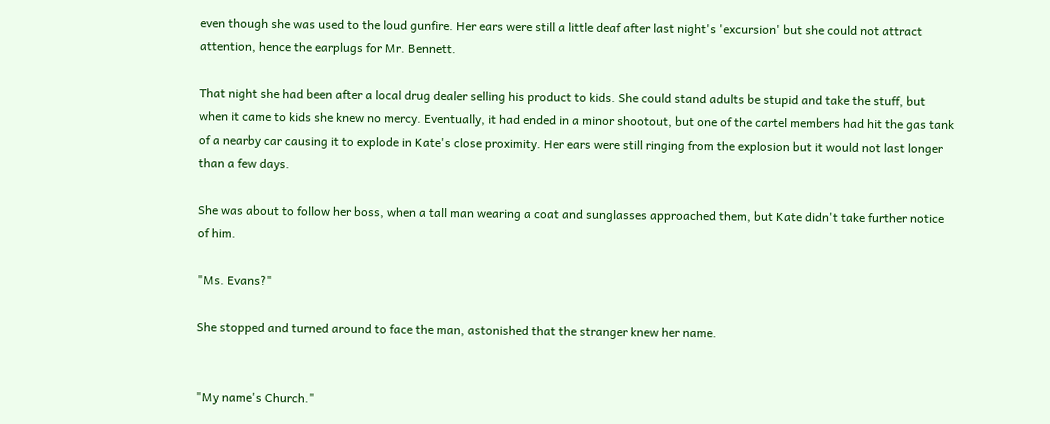even though she was used to the loud gunfire. Her ears were still a little deaf after last night's 'excursion' but she could not attract attention, hence the earplugs for Mr. Bennett.

That night she had been after a local drug dealer selling his product to kids. She could stand adults be stupid and take the stuff, but when it came to kids she knew no mercy. Eventually, it had ended in a minor shootout, but one of the cartel members had hit the gas tank of a nearby car causing it to explode in Kate's close proximity. Her ears were still ringing from the explosion but it would not last longer than a few days.

She was about to follow her boss, when a tall man wearing a coat and sunglasses approached them, but Kate didn't take further notice of him.

"Ms. Evans?"

She stopped and turned around to face the man, astonished that the stranger knew her name.


"My name's Church."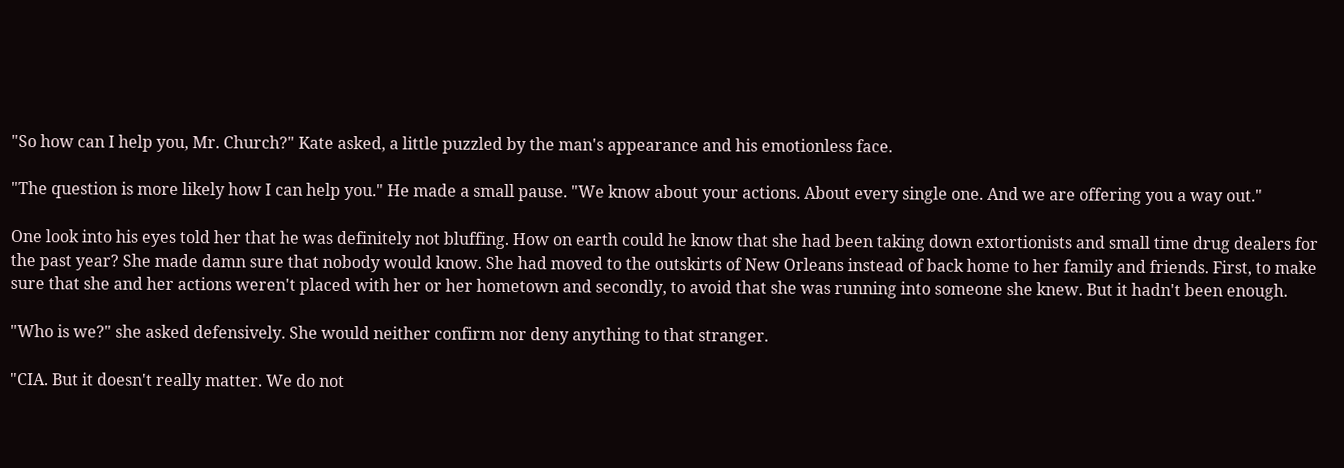"So how can I help you, Mr. Church?" Kate asked, a little puzzled by the man's appearance and his emotionless face.

"The question is more likely how I can help you." He made a small pause. "We know about your actions. About every single one. And we are offering you a way out."

One look into his eyes told her that he was definitely not bluffing. How on earth could he know that she had been taking down extortionists and small time drug dealers for the past year? She made damn sure that nobody would know. She had moved to the outskirts of New Orleans instead of back home to her family and friends. First, to make sure that she and her actions weren't placed with her or her hometown and secondly, to avoid that she was running into someone she knew. But it hadn't been enough.

"Who is we?" she asked defensively. She would neither confirm nor deny anything to that stranger.

"CIA. But it doesn't really matter. We do not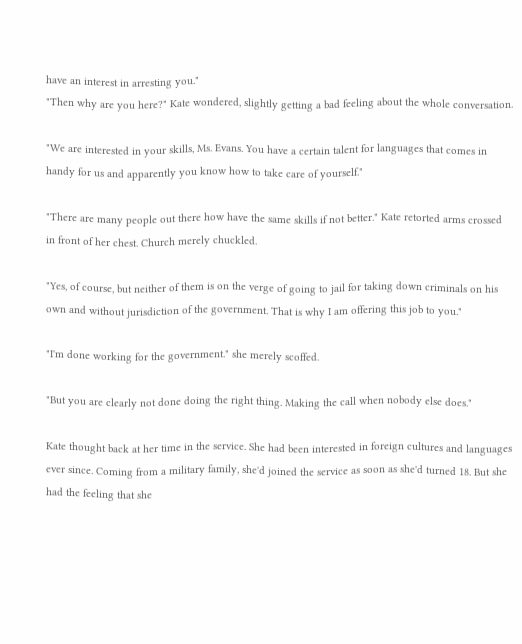have an interest in arresting you."
"Then why are you here?" Kate wondered, slightly getting a bad feeling about the whole conversation.

"We are interested in your skills, Ms. Evans. You have a certain talent for languages that comes in handy for us and apparently you know how to take care of yourself."

"There are many people out there how have the same skills if not better." Kate retorted arms crossed in front of her chest. Church merely chuckled.

"Yes, of course, but neither of them is on the verge of going to jail for taking down criminals on his own and without jurisdiction of the government. That is why I am offering this job to you."

"I'm done working for the government." she merely scoffed.

"But you are clearly not done doing the right thing. Making the call when nobody else does."

Kate thought back at her time in the service. She had been interested in foreign cultures and languages ever since. Coming from a military family, she'd joined the service as soon as she'd turned 18. But she had the feeling that she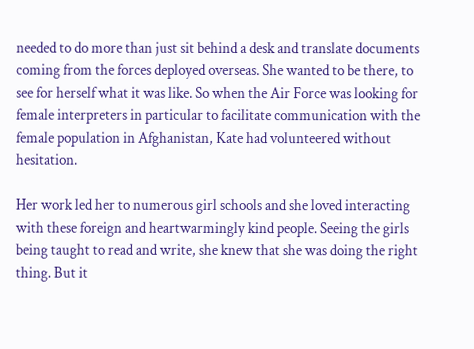needed to do more than just sit behind a desk and translate documents coming from the forces deployed overseas. She wanted to be there, to see for herself what it was like. So when the Air Force was looking for female interpreters in particular to facilitate communication with the female population in Afghanistan, Kate had volunteered without hesitation.

Her work led her to numerous girl schools and she loved interacting with these foreign and heartwarmingly kind people. Seeing the girls being taught to read and write, she knew that she was doing the right thing. But it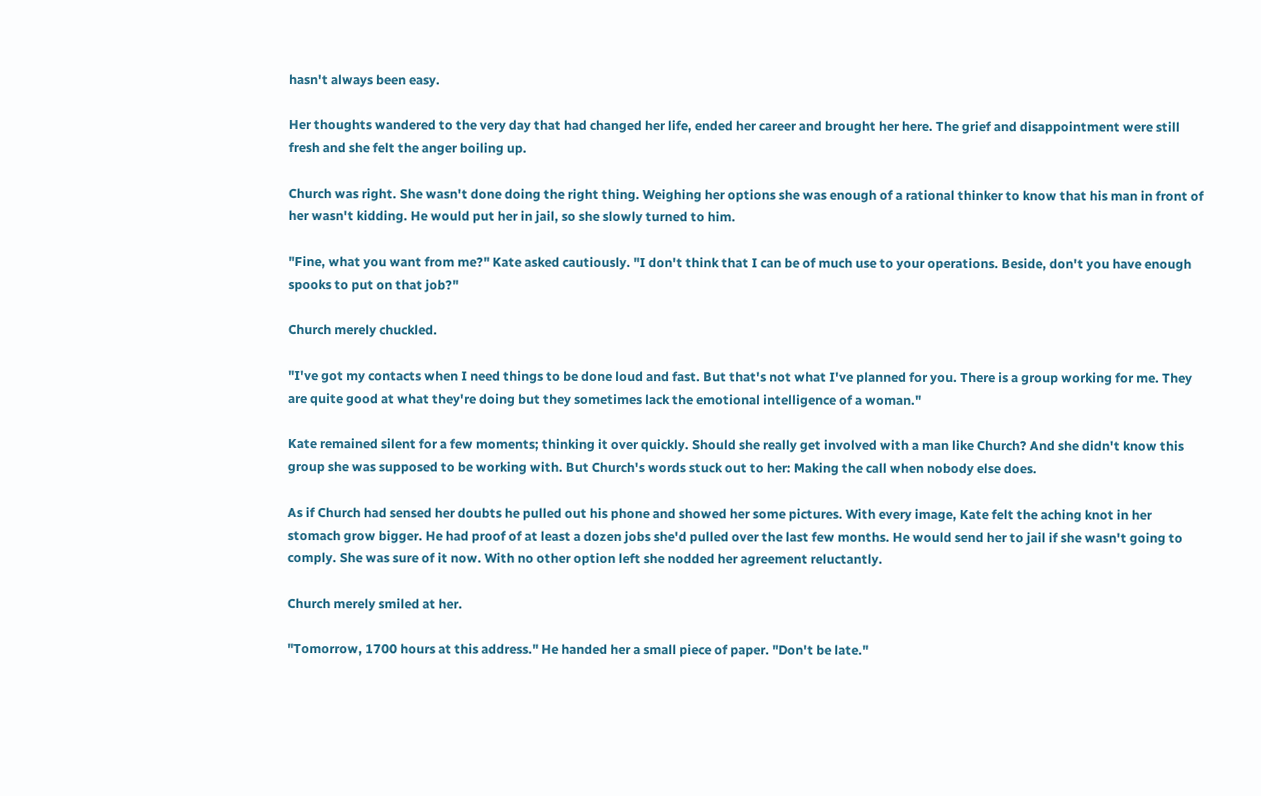hasn't always been easy.

Her thoughts wandered to the very day that had changed her life, ended her career and brought her here. The grief and disappointment were still fresh and she felt the anger boiling up.

Church was right. She wasn't done doing the right thing. Weighing her options she was enough of a rational thinker to know that his man in front of her wasn't kidding. He would put her in jail, so she slowly turned to him.

"Fine, what you want from me?" Kate asked cautiously. "I don't think that I can be of much use to your operations. Beside, don't you have enough spooks to put on that job?"

Church merely chuckled.

"I've got my contacts when I need things to be done loud and fast. But that's not what I've planned for you. There is a group working for me. They are quite good at what they're doing but they sometimes lack the emotional intelligence of a woman."

Kate remained silent for a few moments; thinking it over quickly. Should she really get involved with a man like Church? And she didn't know this group she was supposed to be working with. But Church's words stuck out to her: Making the call when nobody else does.

As if Church had sensed her doubts he pulled out his phone and showed her some pictures. With every image, Kate felt the aching knot in her stomach grow bigger. He had proof of at least a dozen jobs she'd pulled over the last few months. He would send her to jail if she wasn't going to comply. She was sure of it now. With no other option left she nodded her agreement reluctantly.

Church merely smiled at her.

"Tomorrow, 1700 hours at this address." He handed her a small piece of paper. "Don't be late."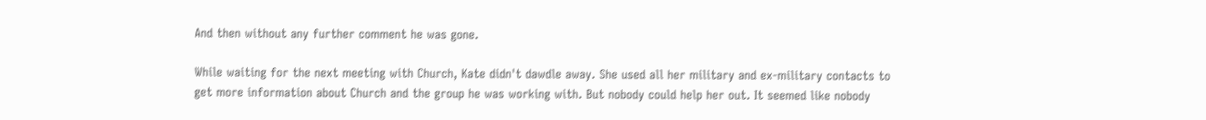And then without any further comment he was gone.

While waiting for the next meeting with Church, Kate didn't dawdle away. She used all her military and ex-military contacts to get more information about Church and the group he was working with. But nobody could help her out. It seemed like nobody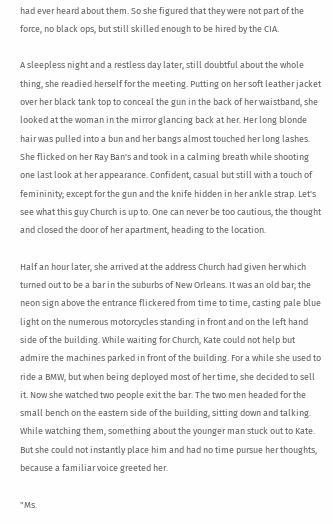had ever heard about them. So she figured that they were not part of the force, no black ops, but still skilled enough to be hired by the CIA.

A sleepless night and a restless day later, still doubtful about the whole thing, she readied herself for the meeting. Putting on her soft leather jacket over her black tank top to conceal the gun in the back of her waistband, she looked at the woman in the mirror glancing back at her. Her long blonde hair was pulled into a bun and her bangs almost touched her long lashes. She flicked on her Ray Ban's and took in a calming breath while shooting one last look at her appearance. Confident, casual but still with a touch of femininity; except for the gun and the knife hidden in her ankle strap. Let's see what this guy Church is up to. One can never be too cautious, the thought and closed the door of her apartment, heading to the location.

Half an hour later, she arrived at the address Church had given her which turned out to be a bar in the suburbs of New Orleans. It was an old bar; the neon sign above the entrance flickered from time to time, casting pale blue light on the numerous motorcycles standing in front and on the left hand side of the building. While waiting for Church, Kate could not help but admire the machines parked in front of the building. For a while she used to ride a BMW, but when being deployed most of her time, she decided to sell it. Now she watched two people exit the bar. The two men headed for the small bench on the eastern side of the building, sitting down and talking. While watching them, something about the younger man stuck out to Kate. But she could not instantly place him and had no time pursue her thoughts, because a familiar voice greeted her.

"Ms.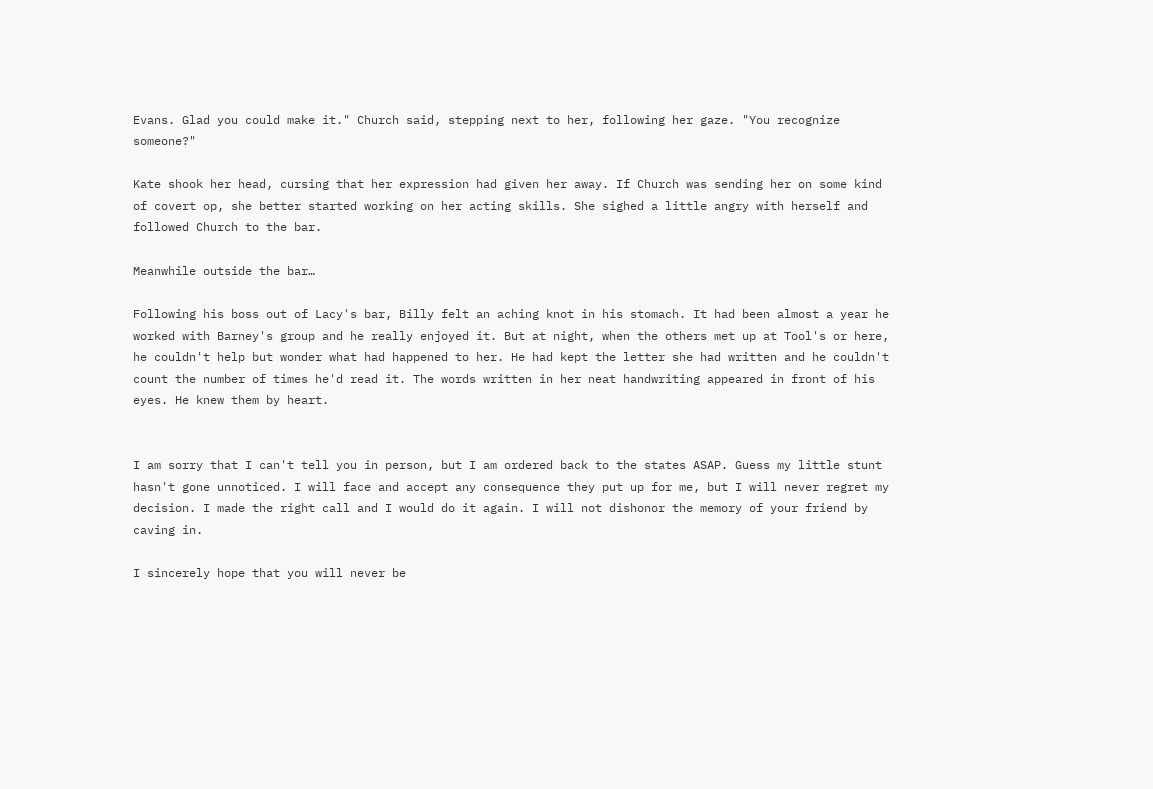Evans. Glad you could make it." Church said, stepping next to her, following her gaze. "You recognize someone?"

Kate shook her head, cursing that her expression had given her away. If Church was sending her on some kind of covert op, she better started working on her acting skills. She sighed a little angry with herself and followed Church to the bar.

Meanwhile outside the bar…

Following his boss out of Lacy's bar, Billy felt an aching knot in his stomach. It had been almost a year he worked with Barney's group and he really enjoyed it. But at night, when the others met up at Tool's or here, he couldn't help but wonder what had happened to her. He had kept the letter she had written and he couldn't count the number of times he'd read it. The words written in her neat handwriting appeared in front of his eyes. He knew them by heart.


I am sorry that I can't tell you in person, but I am ordered back to the states ASAP. Guess my little stunt hasn't gone unnoticed. I will face and accept any consequence they put up for me, but I will never regret my decision. I made the right call and I would do it again. I will not dishonor the memory of your friend by caving in.

I sincerely hope that you will never be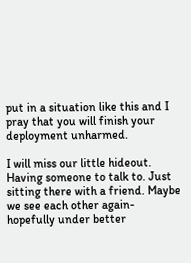put in a situation like this and I pray that you will finish your deployment unharmed.

I will miss our little hideout. Having someone to talk to. Just sitting there with a friend. Maybe we see each other again- hopefully under better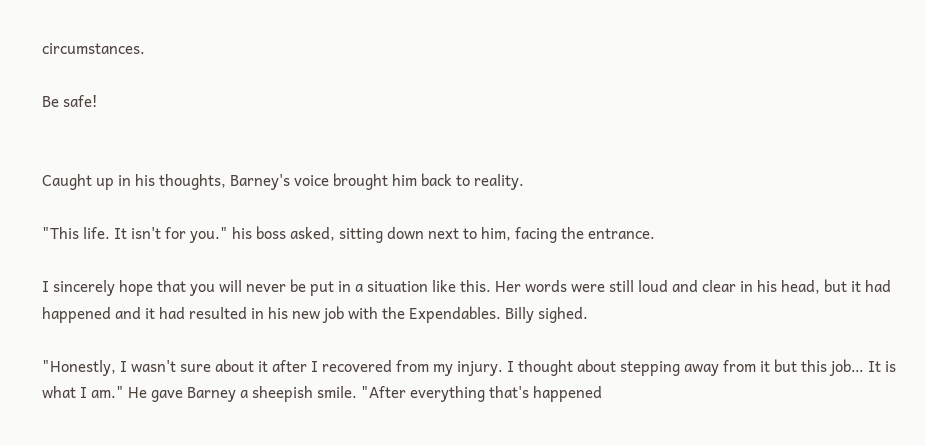circumstances.

Be safe!


Caught up in his thoughts, Barney's voice brought him back to reality.

"This life. It isn't for you." his boss asked, sitting down next to him, facing the entrance.

I sincerely hope that you will never be put in a situation like this. Her words were still loud and clear in his head, but it had happened and it had resulted in his new job with the Expendables. Billy sighed.

"Honestly, I wasn't sure about it after I recovered from my injury. I thought about stepping away from it but this job… It is what I am." He gave Barney a sheepish smile. "After everything that's happened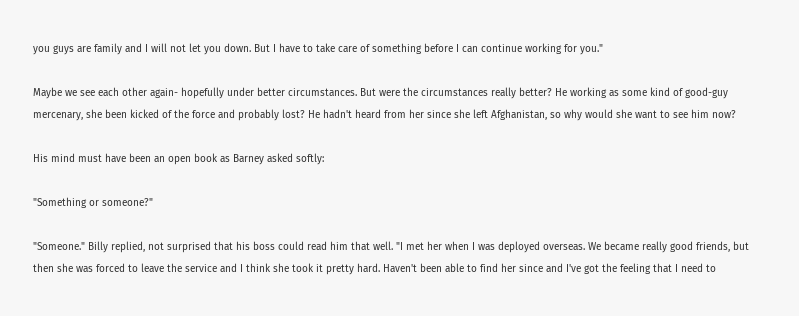you guys are family and I will not let you down. But I have to take care of something before I can continue working for you."

Maybe we see each other again- hopefully under better circumstances. But were the circumstances really better? He working as some kind of good-guy mercenary, she been kicked of the force and probably lost? He hadn't heard from her since she left Afghanistan, so why would she want to see him now?

His mind must have been an open book as Barney asked softly:

"Something or someone?"

"Someone." Billy replied, not surprised that his boss could read him that well. "I met her when I was deployed overseas. We became really good friends, but then she was forced to leave the service and I think she took it pretty hard. Haven't been able to find her since and I've got the feeling that I need to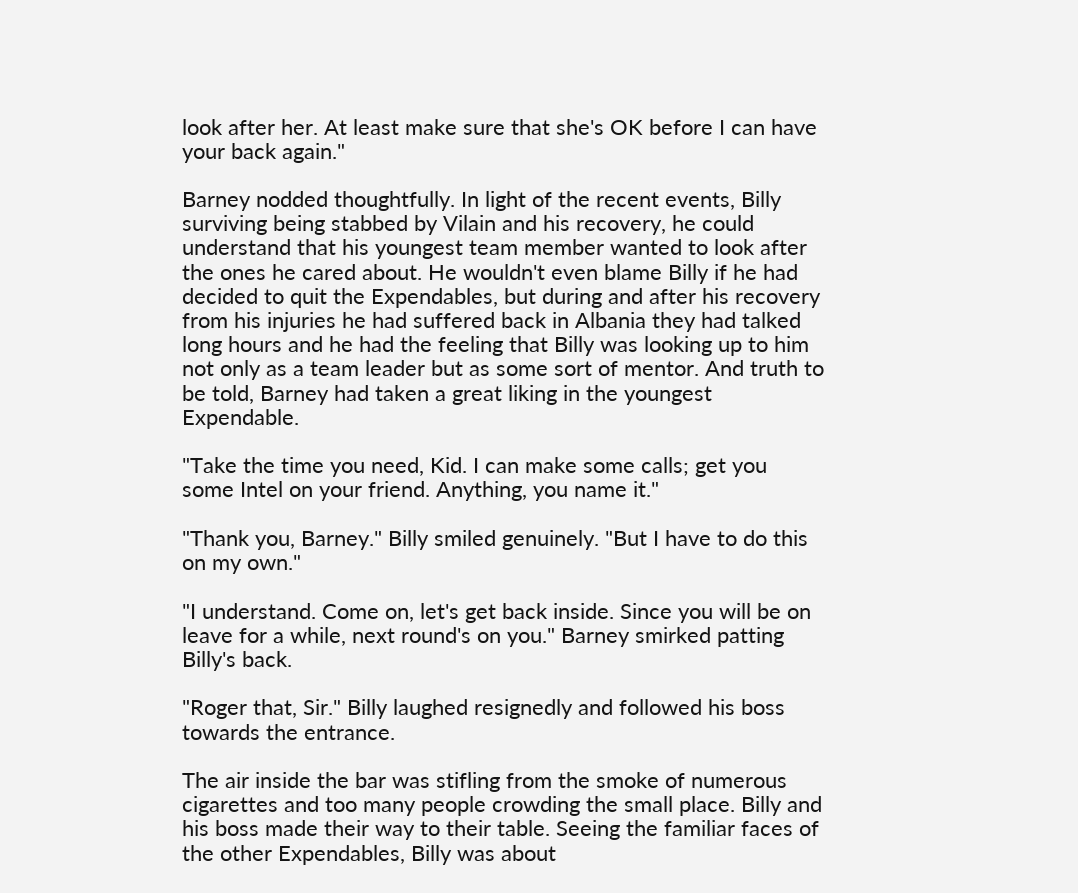look after her. At least make sure that she's OK before I can have your back again."

Barney nodded thoughtfully. In light of the recent events, Billy surviving being stabbed by Vilain and his recovery, he could understand that his youngest team member wanted to look after the ones he cared about. He wouldn't even blame Billy if he had decided to quit the Expendables, but during and after his recovery from his injuries he had suffered back in Albania they had talked long hours and he had the feeling that Billy was looking up to him not only as a team leader but as some sort of mentor. And truth to be told, Barney had taken a great liking in the youngest Expendable.

"Take the time you need, Kid. I can make some calls; get you some Intel on your friend. Anything, you name it."

"Thank you, Barney." Billy smiled genuinely. "But I have to do this on my own."

"I understand. Come on, let's get back inside. Since you will be on leave for a while, next round's on you." Barney smirked patting Billy's back.

"Roger that, Sir." Billy laughed resignedly and followed his boss towards the entrance.

The air inside the bar was stifling from the smoke of numerous cigarettes and too many people crowding the small place. Billy and his boss made their way to their table. Seeing the familiar faces of the other Expendables, Billy was about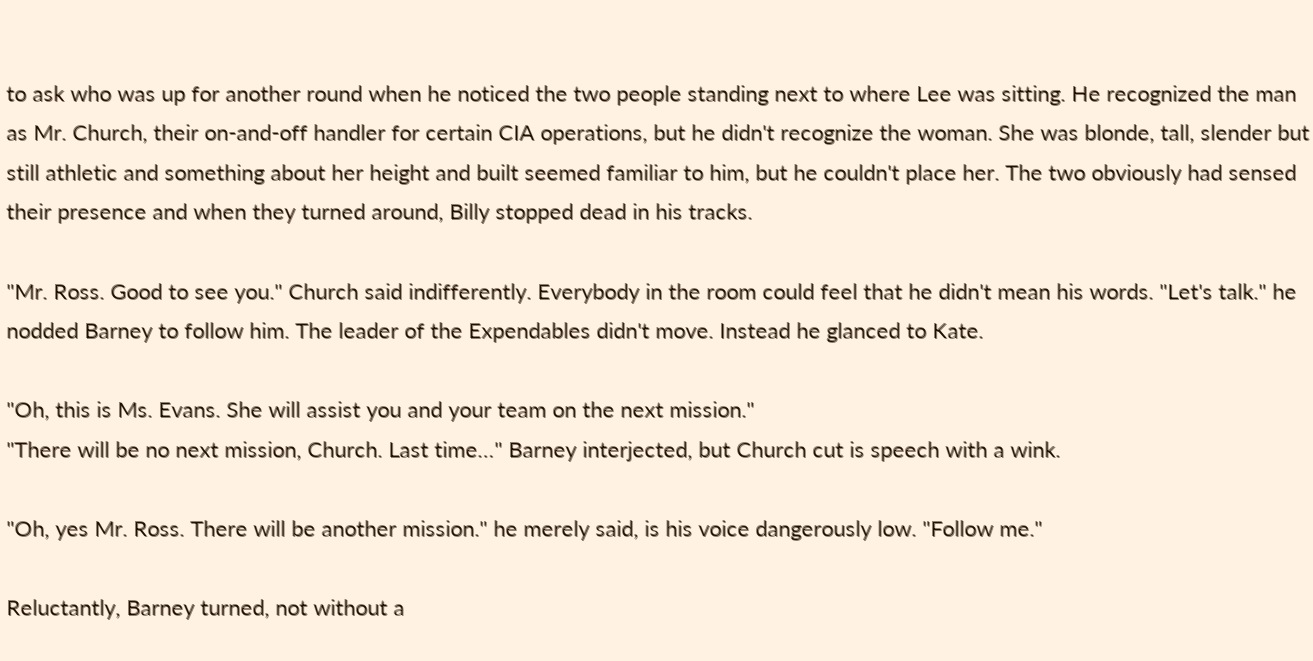to ask who was up for another round when he noticed the two people standing next to where Lee was sitting. He recognized the man as Mr. Church, their on-and-off handler for certain CIA operations, but he didn't recognize the woman. She was blonde, tall, slender but still athletic and something about her height and built seemed familiar to him, but he couldn't place her. The two obviously had sensed their presence and when they turned around, Billy stopped dead in his tracks.

"Mr. Ross. Good to see you." Church said indifferently. Everybody in the room could feel that he didn't mean his words. "Let's talk." he nodded Barney to follow him. The leader of the Expendables didn't move. Instead he glanced to Kate.

"Oh, this is Ms. Evans. She will assist you and your team on the next mission."
"There will be no next mission, Church. Last time…" Barney interjected, but Church cut is speech with a wink.

"Oh, yes Mr. Ross. There will be another mission." he merely said, is his voice dangerously low. "Follow me."

Reluctantly, Barney turned, not without a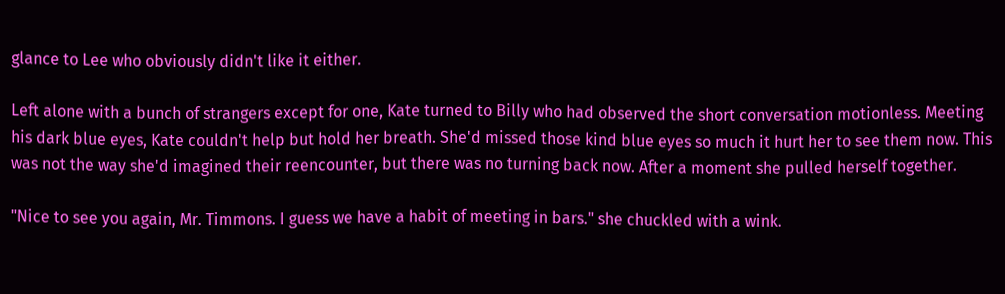glance to Lee who obviously didn't like it either.

Left alone with a bunch of strangers except for one, Kate turned to Billy who had observed the short conversation motionless. Meeting his dark blue eyes, Kate couldn't help but hold her breath. She'd missed those kind blue eyes so much it hurt her to see them now. This was not the way she'd imagined their reencounter, but there was no turning back now. After a moment she pulled herself together.

"Nice to see you again, Mr. Timmons. I guess we have a habit of meeting in bars." she chuckled with a wink.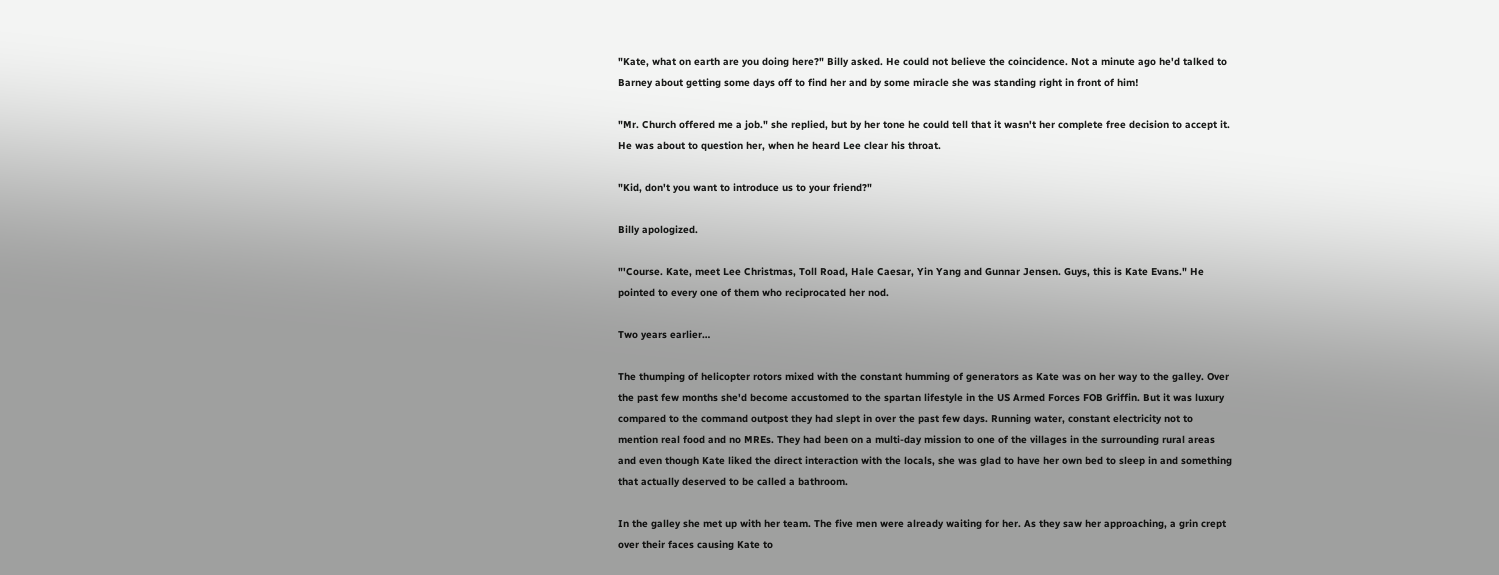"Kate, what on earth are you doing here?" Billy asked. He could not believe the coincidence. Not a minute ago he'd talked to Barney about getting some days off to find her and by some miracle she was standing right in front of him!

"Mr. Church offered me a job." she replied, but by her tone he could tell that it wasn't her complete free decision to accept it. He was about to question her, when he heard Lee clear his throat.

"Kid, don't you want to introduce us to your friend?"

Billy apologized.

"'Course. Kate, meet Lee Christmas, Toll Road, Hale Caesar, Yin Yang and Gunnar Jensen. Guys, this is Kate Evans." He pointed to every one of them who reciprocated her nod.

Two years earlier…

The thumping of helicopter rotors mixed with the constant humming of generators as Kate was on her way to the galley. Over the past few months she'd become accustomed to the spartan lifestyle in the US Armed Forces FOB Griffin. But it was luxury compared to the command outpost they had slept in over the past few days. Running water, constant electricity not to mention real food and no MREs. They had been on a multi-day mission to one of the villages in the surrounding rural areas and even though Kate liked the direct interaction with the locals, she was glad to have her own bed to sleep in and something that actually deserved to be called a bathroom.

In the galley she met up with her team. The five men were already waiting for her. As they saw her approaching, a grin crept over their faces causing Kate to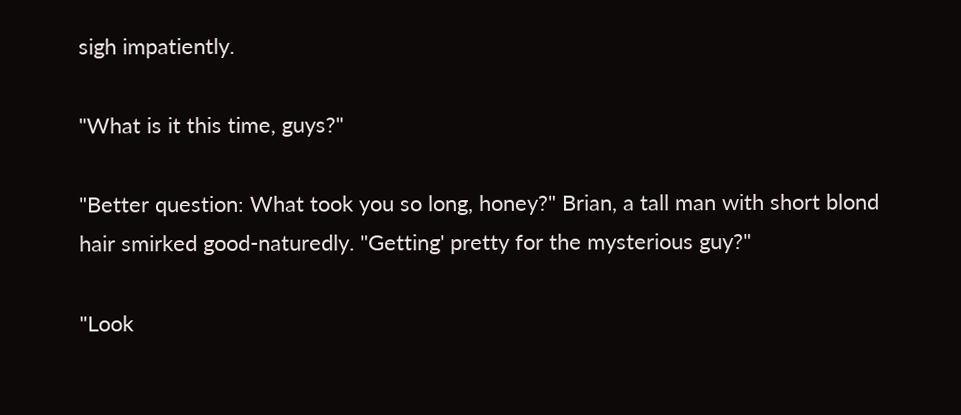sigh impatiently.

"What is it this time, guys?"

"Better question: What took you so long, honey?" Brian, a tall man with short blond hair smirked good-naturedly. "Getting' pretty for the mysterious guy?"

"Look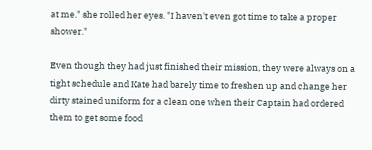at me." she rolled her eyes. "I haven't even got time to take a proper shower."

Even though they had just finished their mission, they were always on a tight schedule and Kate had barely time to freshen up and change her dirty stained uniform for a clean one when their Captain had ordered them to get some food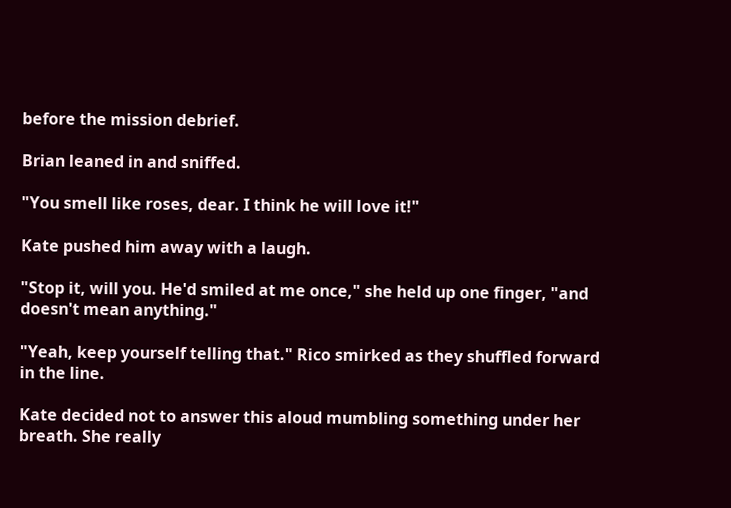before the mission debrief.

Brian leaned in and sniffed.

"You smell like roses, dear. I think he will love it!"

Kate pushed him away with a laugh.

"Stop it, will you. He'd smiled at me once," she held up one finger, "and doesn't mean anything."

"Yeah, keep yourself telling that." Rico smirked as they shuffled forward in the line.

Kate decided not to answer this aloud mumbling something under her breath. She really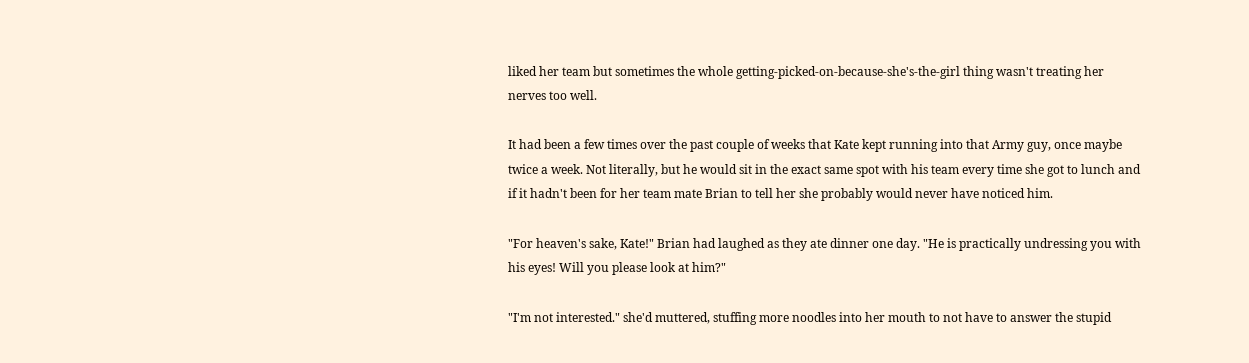liked her team but sometimes the whole getting-picked-on-because-she's-the-girl thing wasn't treating her nerves too well.

It had been a few times over the past couple of weeks that Kate kept running into that Army guy, once maybe twice a week. Not literally, but he would sit in the exact same spot with his team every time she got to lunch and if it hadn't been for her team mate Brian to tell her she probably would never have noticed him.

"For heaven's sake, Kate!" Brian had laughed as they ate dinner one day. "He is practically undressing you with his eyes! Will you please look at him?"

"I'm not interested." she'd muttered, stuffing more noodles into her mouth to not have to answer the stupid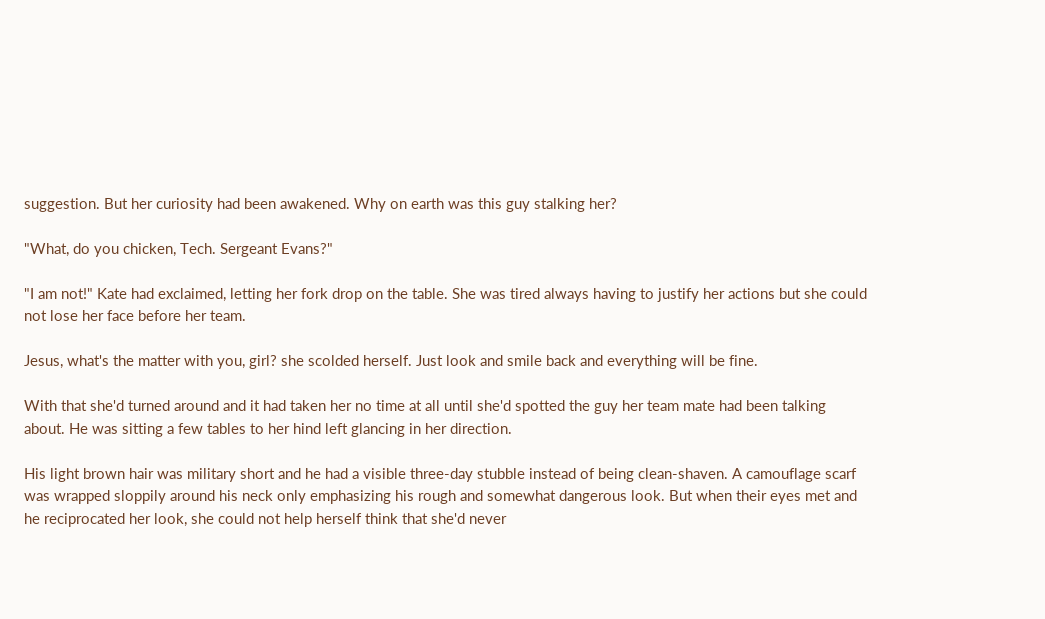suggestion. But her curiosity had been awakened. Why on earth was this guy stalking her?

"What, do you chicken, Tech. Sergeant Evans?"

"I am not!" Kate had exclaimed, letting her fork drop on the table. She was tired always having to justify her actions but she could not lose her face before her team.

Jesus, what's the matter with you, girl? she scolded herself. Just look and smile back and everything will be fine.

With that she'd turned around and it had taken her no time at all until she'd spotted the guy her team mate had been talking about. He was sitting a few tables to her hind left glancing in her direction.

His light brown hair was military short and he had a visible three-day stubble instead of being clean-shaven. A camouflage scarf was wrapped sloppily around his neck only emphasizing his rough and somewhat dangerous look. But when their eyes met and he reciprocated her look, she could not help herself think that she'd never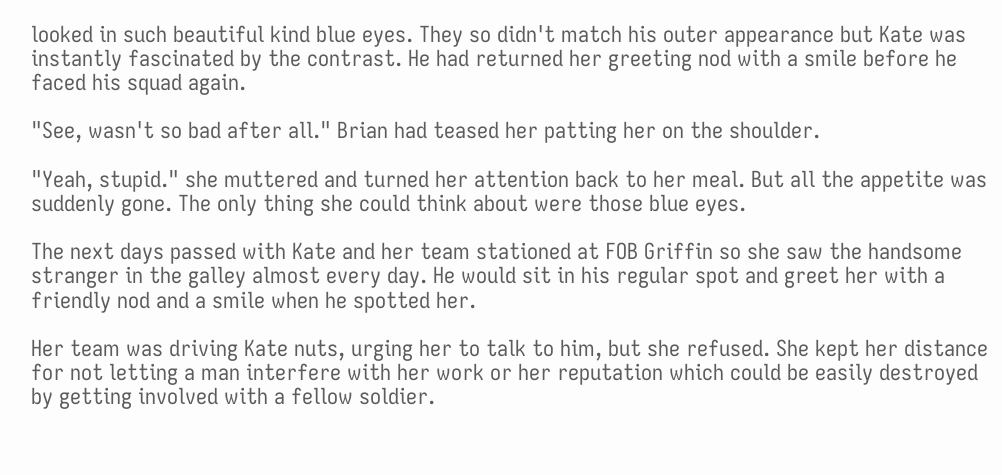looked in such beautiful kind blue eyes. They so didn't match his outer appearance but Kate was instantly fascinated by the contrast. He had returned her greeting nod with a smile before he faced his squad again.

"See, wasn't so bad after all." Brian had teased her patting her on the shoulder.

"Yeah, stupid." she muttered and turned her attention back to her meal. But all the appetite was suddenly gone. The only thing she could think about were those blue eyes.

The next days passed with Kate and her team stationed at FOB Griffin so she saw the handsome stranger in the galley almost every day. He would sit in his regular spot and greet her with a friendly nod and a smile when he spotted her.

Her team was driving Kate nuts, urging her to talk to him, but she refused. She kept her distance for not letting a man interfere with her work or her reputation which could be easily destroyed by getting involved with a fellow soldier.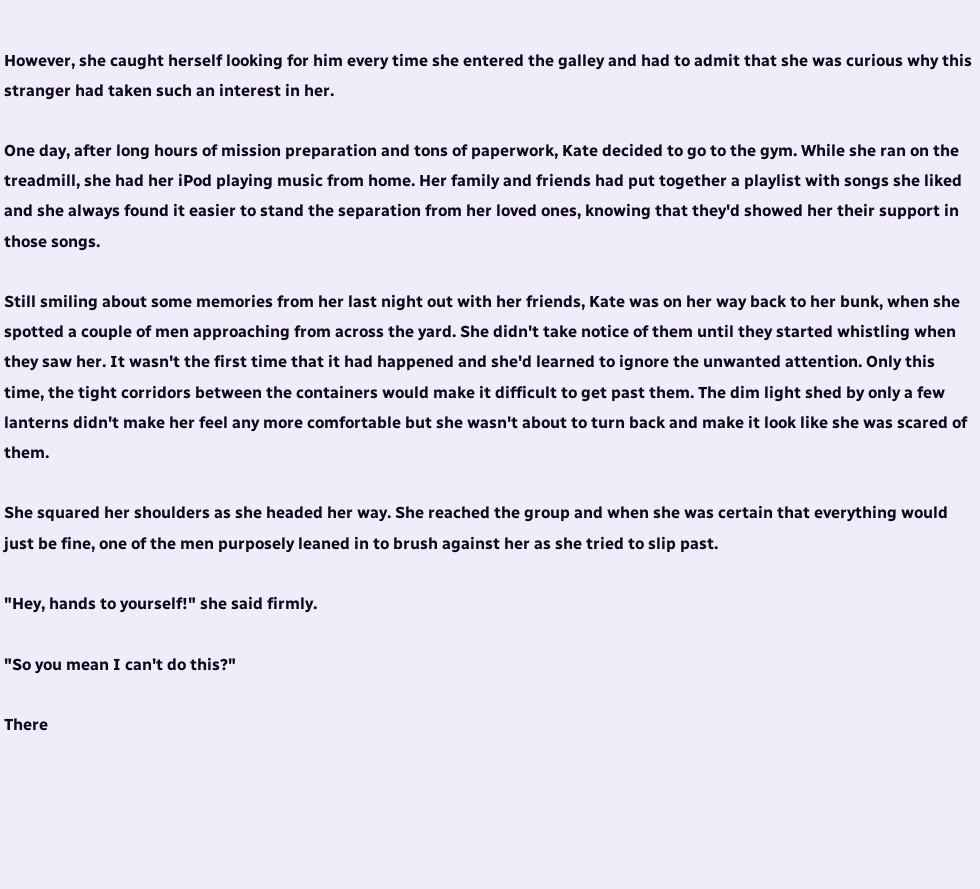However, she caught herself looking for him every time she entered the galley and had to admit that she was curious why this stranger had taken such an interest in her.

One day, after long hours of mission preparation and tons of paperwork, Kate decided to go to the gym. While she ran on the treadmill, she had her iPod playing music from home. Her family and friends had put together a playlist with songs she liked and she always found it easier to stand the separation from her loved ones, knowing that they'd showed her their support in those songs.

Still smiling about some memories from her last night out with her friends, Kate was on her way back to her bunk, when she spotted a couple of men approaching from across the yard. She didn't take notice of them until they started whistling when they saw her. It wasn't the first time that it had happened and she'd learned to ignore the unwanted attention. Only this time, the tight corridors between the containers would make it difficult to get past them. The dim light shed by only a few lanterns didn't make her feel any more comfortable but she wasn't about to turn back and make it look like she was scared of them.

She squared her shoulders as she headed her way. She reached the group and when she was certain that everything would just be fine, one of the men purposely leaned in to brush against her as she tried to slip past.

"Hey, hands to yourself!" she said firmly.

"So you mean I can't do this?"

There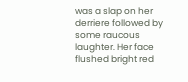was a slap on her derriere followed by some raucous laughter. Her face flushed bright red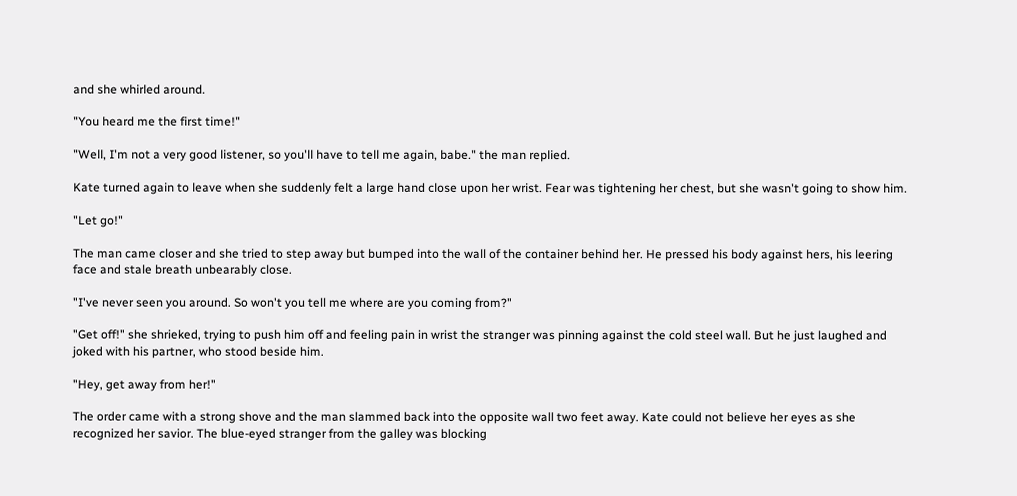and she whirled around.

"You heard me the first time!"

"Well, I'm not a very good listener, so you'll have to tell me again, babe." the man replied.

Kate turned again to leave when she suddenly felt a large hand close upon her wrist. Fear was tightening her chest, but she wasn't going to show him.

"Let go!"

The man came closer and she tried to step away but bumped into the wall of the container behind her. He pressed his body against hers, his leering face and stale breath unbearably close.

"I've never seen you around. So won't you tell me where are you coming from?"

"Get off!" she shrieked, trying to push him off and feeling pain in wrist the stranger was pinning against the cold steel wall. But he just laughed and joked with his partner, who stood beside him.

"Hey, get away from her!"

The order came with a strong shove and the man slammed back into the opposite wall two feet away. Kate could not believe her eyes as she recognized her savior. The blue-eyed stranger from the galley was blocking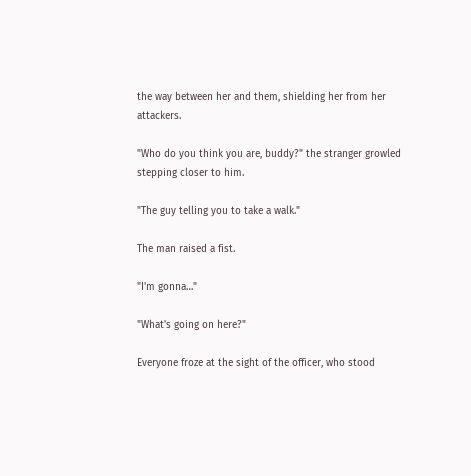the way between her and them, shielding her from her attackers.

"Who do you think you are, buddy?" the stranger growled stepping closer to him.

"The guy telling you to take a walk."

The man raised a fist.

"I'm gonna…"

"What's going on here?"

Everyone froze at the sight of the officer, who stood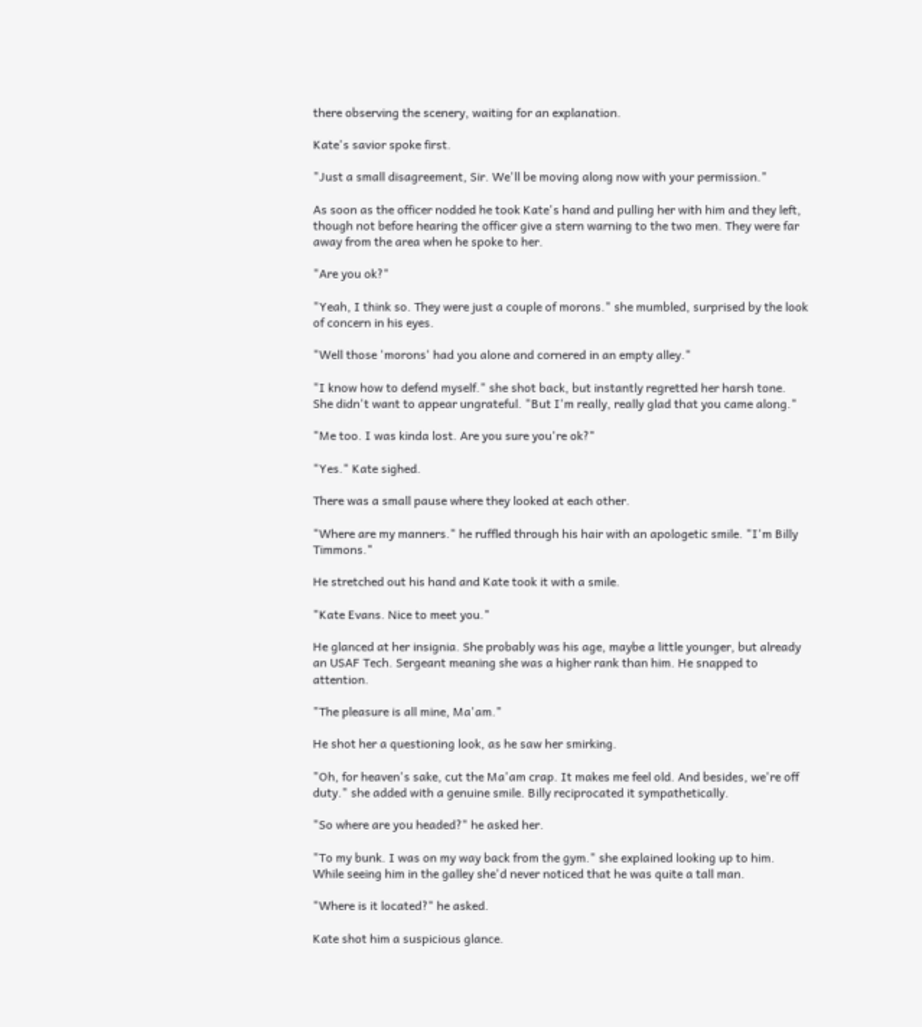there observing the scenery, waiting for an explanation.

Kate's savior spoke first.

"Just a small disagreement, Sir. We'll be moving along now with your permission."

As soon as the officer nodded he took Kate's hand and pulling her with him and they left, though not before hearing the officer give a stern warning to the two men. They were far away from the area when he spoke to her.

"Are you ok?"

"Yeah, I think so. They were just a couple of morons." she mumbled, surprised by the look of concern in his eyes.

"Well those 'morons' had you alone and cornered in an empty alley."

"I know how to defend myself." she shot back, but instantly regretted her harsh tone. She didn't want to appear ungrateful. "But I'm really, really glad that you came along."

"Me too. I was kinda lost. Are you sure you're ok?"

"Yes." Kate sighed.

There was a small pause where they looked at each other.

"Where are my manners." he ruffled through his hair with an apologetic smile. "I'm Billy Timmons."

He stretched out his hand and Kate took it with a smile.

"Kate Evans. Nice to meet you."

He glanced at her insignia. She probably was his age, maybe a little younger, but already an USAF Tech. Sergeant meaning she was a higher rank than him. He snapped to attention.

"The pleasure is all mine, Ma'am."

He shot her a questioning look, as he saw her smirking.

"Oh, for heaven's sake, cut the Ma'am crap. It makes me feel old. And besides, we're off duty." she added with a genuine smile. Billy reciprocated it sympathetically.

"So where are you headed?" he asked her.

"To my bunk. I was on my way back from the gym." she explained looking up to him. While seeing him in the galley she'd never noticed that he was quite a tall man.

"Where is it located?" he asked.

Kate shot him a suspicious glance.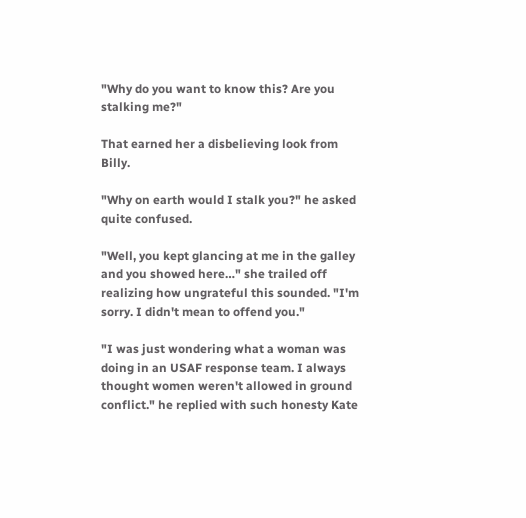"Why do you want to know this? Are you stalking me?"

That earned her a disbelieving look from Billy.

"Why on earth would I stalk you?" he asked quite confused.

"Well, you kept glancing at me in the galley and you showed here…" she trailed off realizing how ungrateful this sounded. "I'm sorry. I didn't mean to offend you."

"I was just wondering what a woman was doing in an USAF response team. I always thought women weren't allowed in ground conflict." he replied with such honesty Kate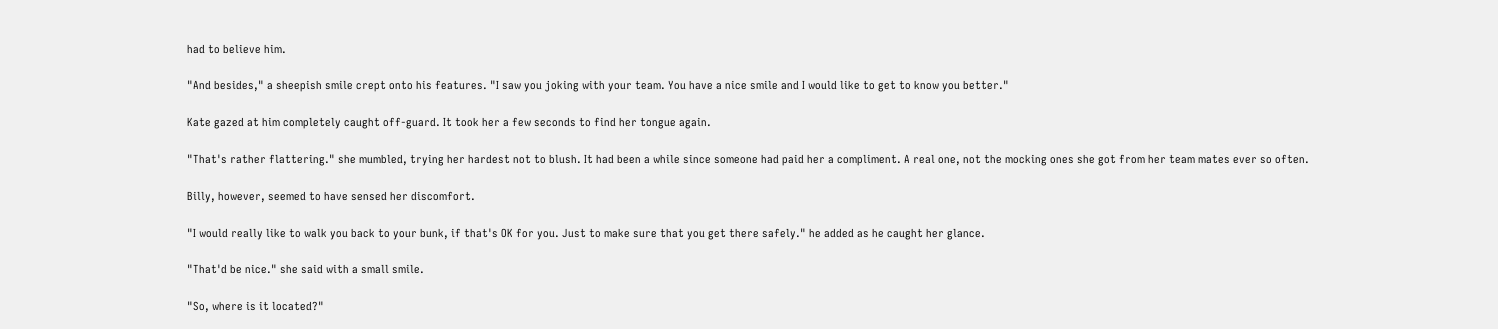had to believe him.

"And besides," a sheepish smile crept onto his features. "I saw you joking with your team. You have a nice smile and I would like to get to know you better."

Kate gazed at him completely caught off-guard. It took her a few seconds to find her tongue again.

"That's rather flattering." she mumbled, trying her hardest not to blush. It had been a while since someone had paid her a compliment. A real one, not the mocking ones she got from her team mates ever so often.

Billy, however, seemed to have sensed her discomfort.

"I would really like to walk you back to your bunk, if that's OK for you. Just to make sure that you get there safely." he added as he caught her glance.

"That'd be nice." she said with a small smile.

"So, where is it located?"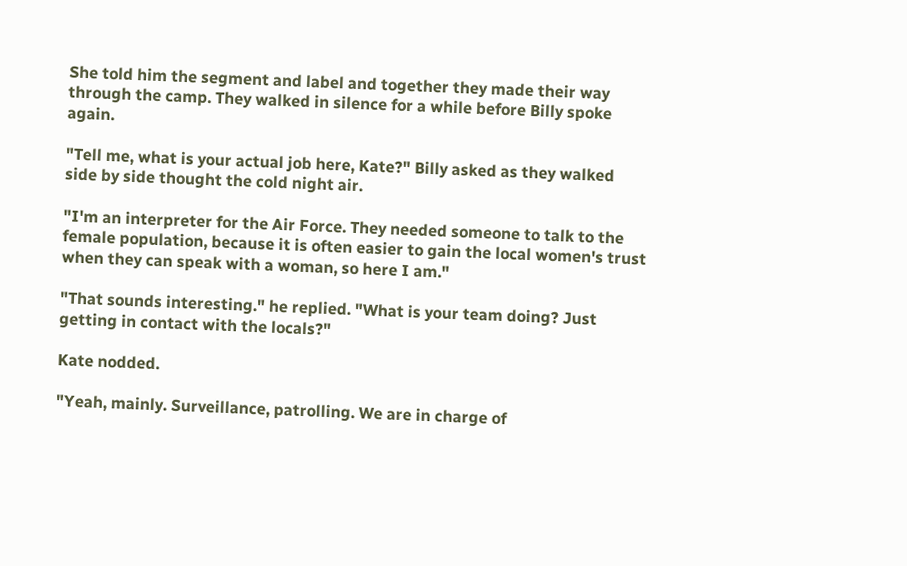She told him the segment and label and together they made their way through the camp. They walked in silence for a while before Billy spoke again.

"Tell me, what is your actual job here, Kate?" Billy asked as they walked side by side thought the cold night air.

"I'm an interpreter for the Air Force. They needed someone to talk to the female population, because it is often easier to gain the local women's trust when they can speak with a woman, so here I am."

"That sounds interesting." he replied. "What is your team doing? Just getting in contact with the locals?"

Kate nodded.

"Yeah, mainly. Surveillance, patrolling. We are in charge of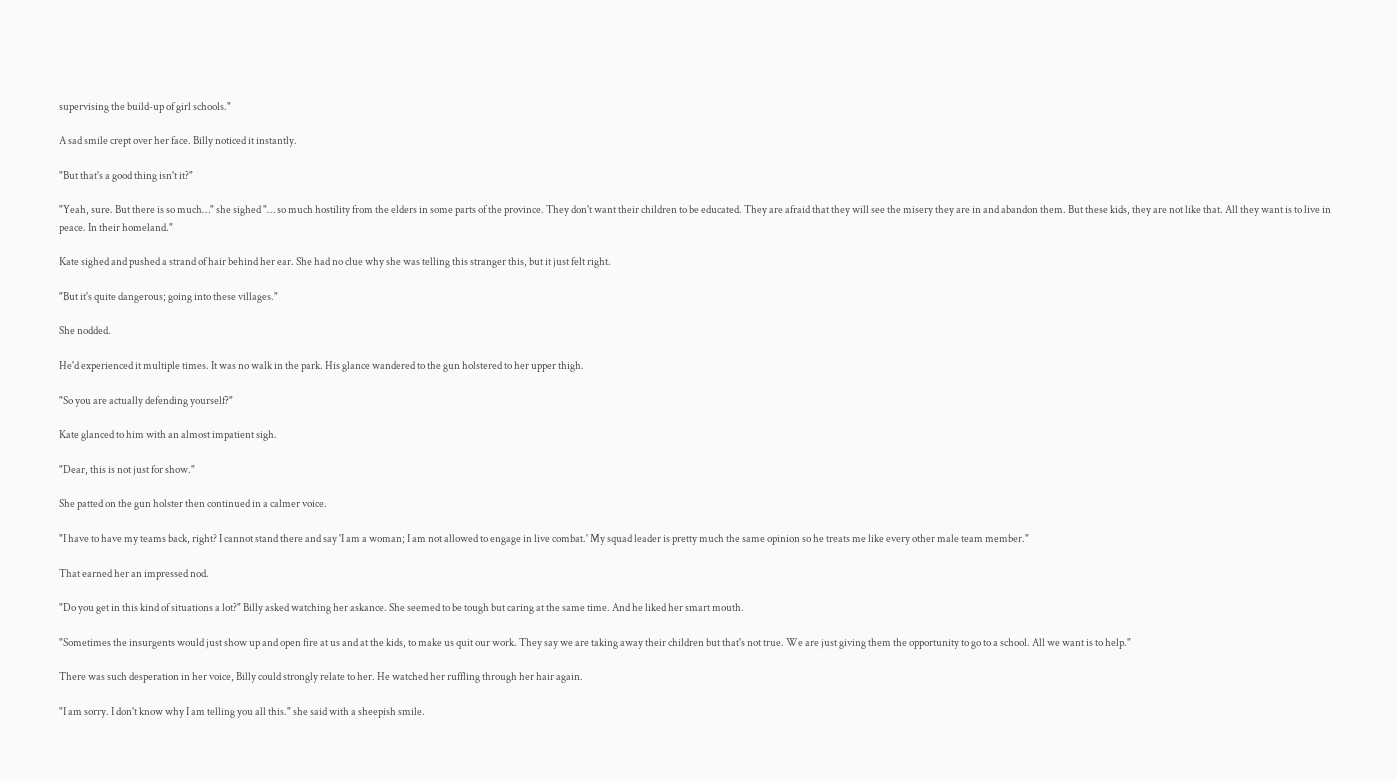supervising the build-up of girl schools."

A sad smile crept over her face. Billy noticed it instantly.

"But that's a good thing isn't it?"

"Yeah, sure. But there is so much…" she sighed "… so much hostility from the elders in some parts of the province. They don't want their children to be educated. They are afraid that they will see the misery they are in and abandon them. But these kids, they are not like that. All they want is to live in peace. In their homeland."

Kate sighed and pushed a strand of hair behind her ear. She had no clue why she was telling this stranger this, but it just felt right.

"But it's quite dangerous; going into these villages."

She nodded.

He'd experienced it multiple times. It was no walk in the park. His glance wandered to the gun holstered to her upper thigh.

"So you are actually defending yourself?"

Kate glanced to him with an almost impatient sigh.

"Dear, this is not just for show."

She patted on the gun holster then continued in a calmer voice.

"I have to have my teams back, right? I cannot stand there and say 'I am a woman; I am not allowed to engage in live combat.' My squad leader is pretty much the same opinion so he treats me like every other male team member."

That earned her an impressed nod.

"Do you get in this kind of situations a lot?" Billy asked watching her askance. She seemed to be tough but caring at the same time. And he liked her smart mouth.

"Sometimes the insurgents would just show up and open fire at us and at the kids, to make us quit our work. They say we are taking away their children but that's not true. We are just giving them the opportunity to go to a school. All we want is to help."

There was such desperation in her voice, Billy could strongly relate to her. He watched her ruffling through her hair again.

"I am sorry. I don't know why I am telling you all this." she said with a sheepish smile.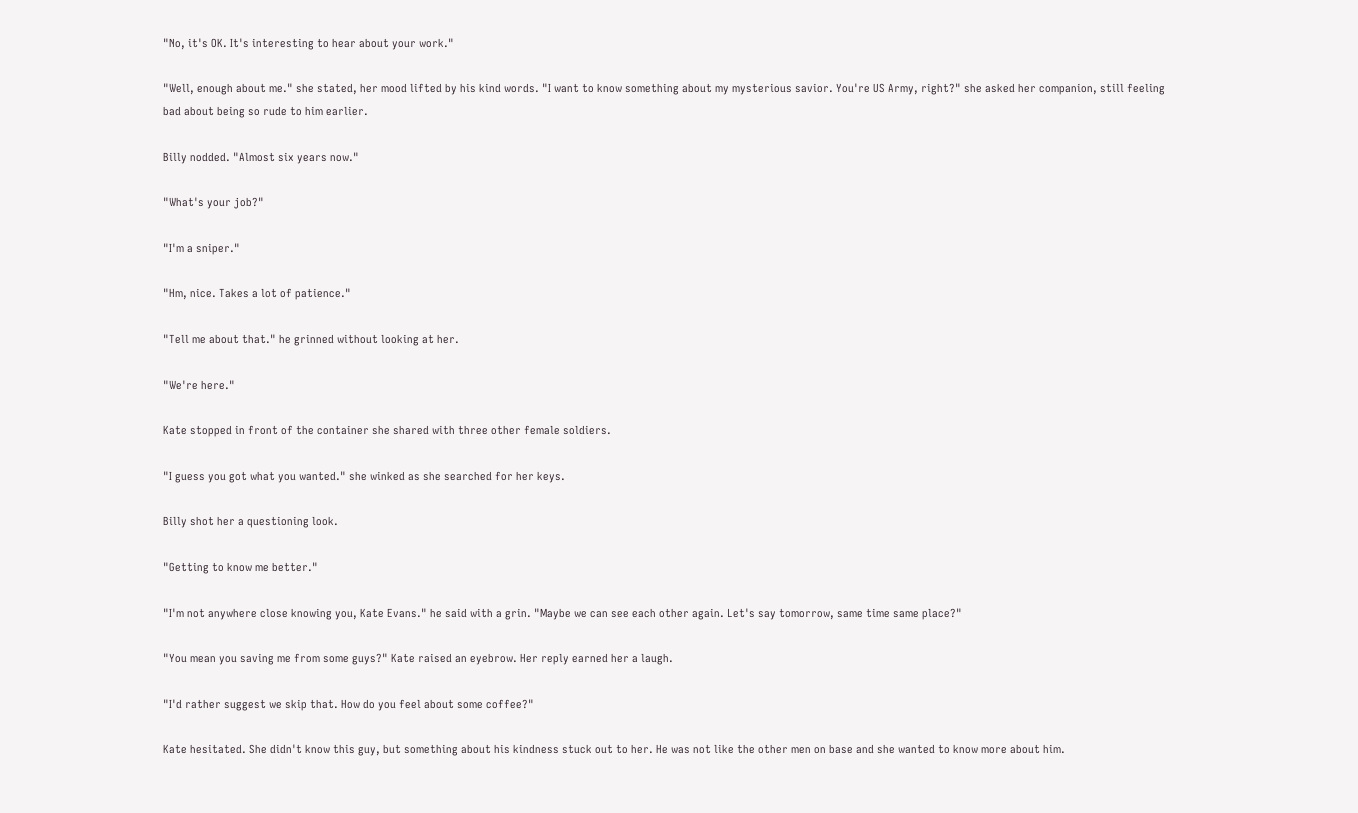"No, it's OK. It's interesting to hear about your work."

"Well, enough about me." she stated, her mood lifted by his kind words. "I want to know something about my mysterious savior. You're US Army, right?" she asked her companion, still feeling bad about being so rude to him earlier.

Billy nodded. "Almost six years now."

"What's your job?"

"I'm a sniper."

"Hm, nice. Takes a lot of patience."

"Tell me about that." he grinned without looking at her.

"We're here."

Kate stopped in front of the container she shared with three other female soldiers.

"I guess you got what you wanted." she winked as she searched for her keys.

Billy shot her a questioning look.

"Getting to know me better."

"I'm not anywhere close knowing you, Kate Evans." he said with a grin. "Maybe we can see each other again. Let's say tomorrow, same time same place?"

"You mean you saving me from some guys?" Kate raised an eyebrow. Her reply earned her a laugh.

"I'd rather suggest we skip that. How do you feel about some coffee?"

Kate hesitated. She didn't know this guy, but something about his kindness stuck out to her. He was not like the other men on base and she wanted to know more about him.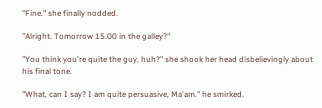"Fine." she finally nodded.

"Alright. Tomorrow 15.00 in the galley?"

"You think you're quite the guy, huh?" she shook her head disbelievingly about his final tone.

"What, can I say? I am quite persuasive, Ma'am." he smirked.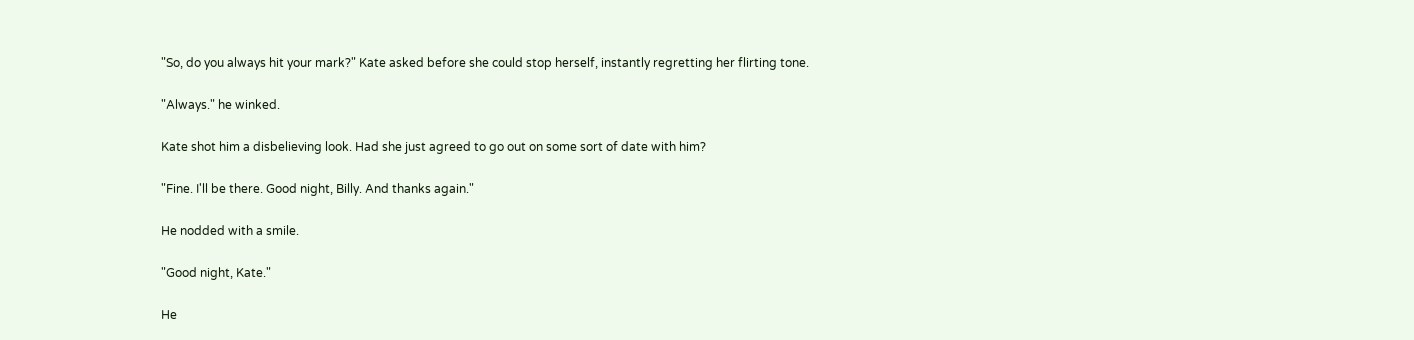"So, do you always hit your mark?" Kate asked before she could stop herself, instantly regretting her flirting tone.

"Always." he winked.

Kate shot him a disbelieving look. Had she just agreed to go out on some sort of date with him?

"Fine. I'll be there. Good night, Billy. And thanks again."

He nodded with a smile.

"Good night, Kate."

He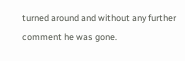turned around and without any further comment he was gone.